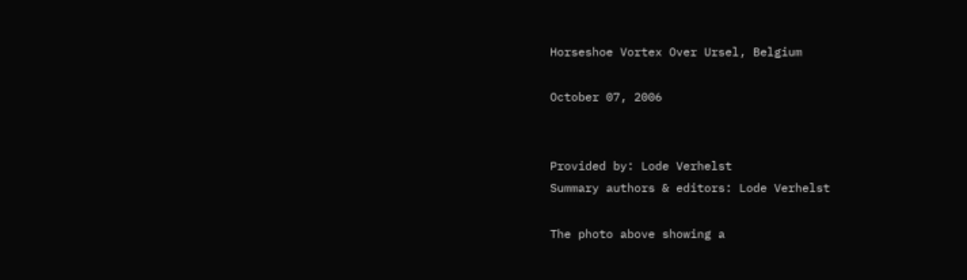Horseshoe Vortex Over Ursel, Belgium

October 07, 2006


Provided by: Lode Verhelst
Summary authors & editors: Lode Verhelst

The photo above showing a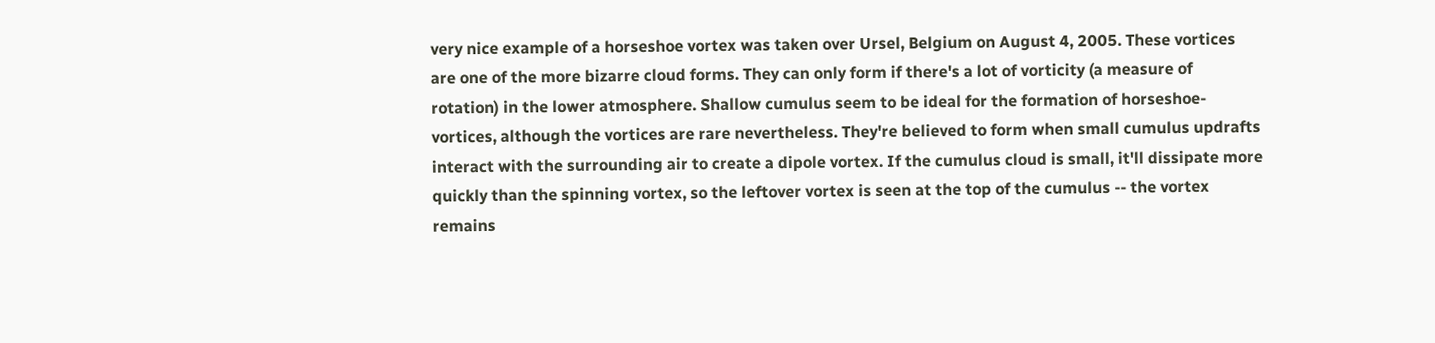very nice example of a horseshoe vortex was taken over Ursel, Belgium on August 4, 2005. These vortices are one of the more bizarre cloud forms. They can only form if there's a lot of vorticity (a measure of rotation) in the lower atmosphere. Shallow cumulus seem to be ideal for the formation of horseshoe-vortices, although the vortices are rare nevertheless. They're believed to form when small cumulus updrafts interact with the surrounding air to create a dipole vortex. If the cumulus cloud is small, it'll dissipate more quickly than the spinning vortex, so the leftover vortex is seen at the top of the cumulus -- the vortex remains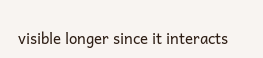visible longer since it interacts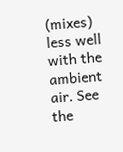(mixes) less well with the ambient air. See the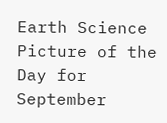Earth Science Picture of the Day for September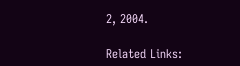2, 2004.

Related Links: